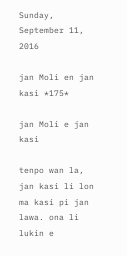Sunday, September 11, 2016

jan Moli en jan kasi *175*

jan Moli e jan kasi

tenpo wan la, jan kasi li lon ma kasi pi jan lawa. ona li lukin e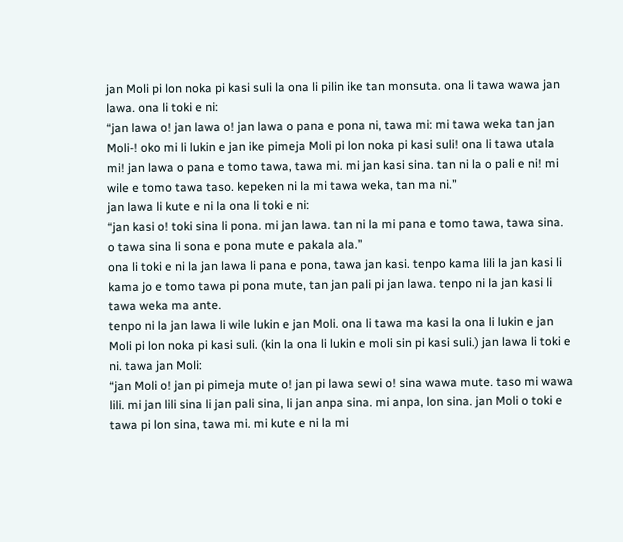jan Moli pi lon noka pi kasi suli la ona li pilin ike tan monsuta. ona li tawa wawa jan lawa. ona li toki e ni:
“jan lawa o! jan lawa o! jan lawa o pana e pona ni, tawa mi: mi tawa weka tan jan Moli-! oko mi li lukin e jan ike pimeja Moli pi lon noka pi kasi suli! ona li tawa utala mi! jan lawa o pana e tomo tawa, tawa mi. mi jan kasi sina. tan ni la o pali e ni! mi wile e tomo tawa taso. kepeken ni la mi tawa weka, tan ma ni.”
jan lawa li kute e ni la ona li toki e ni:
“jan kasi o! toki sina li pona. mi jan lawa. tan ni la mi pana e tomo tawa, tawa sina. o tawa sina li sona e pona mute e pakala ala.”
ona li toki e ni la jan lawa li pana e pona, tawa jan kasi. tenpo kama lili la jan kasi li kama jo e tomo tawa pi pona mute, tan jan pali pi jan lawa. tenpo ni la jan kasi li tawa weka ma ante.
tenpo ni la jan lawa li wile lukin e jan Moli. ona li tawa ma kasi la ona li lukin e jan Moli pi lon noka pi kasi suli. (kin la ona li lukin e moli sin pi kasi suli.) jan lawa li toki e ni. tawa jan Moli:
“jan Moli o! jan pi pimeja mute o! jan pi lawa sewi o! sina wawa mute. taso mi wawa lili. mi jan lili sina li jan pali sina, li jan anpa sina. mi anpa, lon sina. jan Moli o toki e tawa pi lon sina, tawa mi. mi kute e ni la mi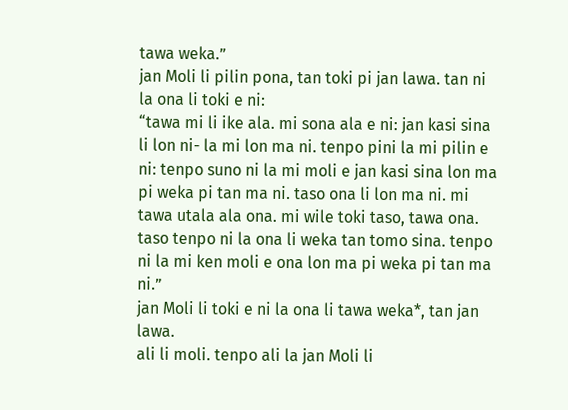tawa weka.”
jan Moli li pilin pona, tan toki pi jan lawa. tan ni la ona li toki e ni:
“tawa mi li ike ala. mi sona ala e ni: jan kasi sina li lon ni- la mi lon ma ni. tenpo pini la mi pilin e ni: tenpo suno ni la mi moli e jan kasi sina lon ma pi weka pi tan ma ni. taso ona li lon ma ni. mi tawa utala ala ona. mi wile toki taso, tawa ona. taso tenpo ni la ona li weka tan tomo sina. tenpo ni la mi ken moli e ona lon ma pi weka pi tan ma ni.”
jan Moli li toki e ni la ona li tawa weka*, tan jan lawa.
ali li moli. tenpo ali la jan Moli li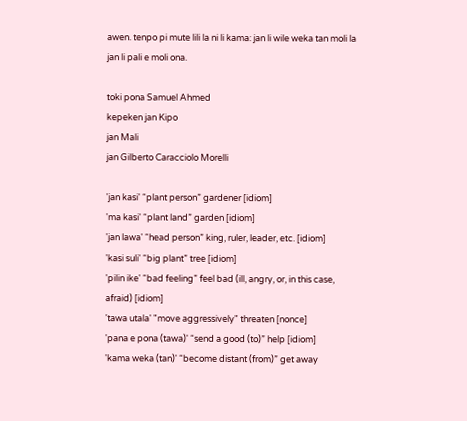awen. tenpo pi mute lili la ni li kama: jan li wile weka tan moli la jan li pali e moli ona.

toki pona Samuel Ahmed
kepeken jan Kipo
jan Mali
jan Gilberto Caracciolo Morelli

'jan kasi' “plant person” gardener [idiom]
'ma kasi' “plant land” garden [idiom]
'jan lawa' “head person” king, ruler, leader, etc. [idiom]
'kasi suli' “big plant” tree [idiom]
'pilin ike' “bad feeling” feel bad (ill, angry, or, in this case, afraid) [idiom]
'tawa utala' "move aggressively" threaten [nonce]
'pana e pona (tawa)' “send a good (to)” help [idiom]
'kama weka (tan)' “become distant (from)” get away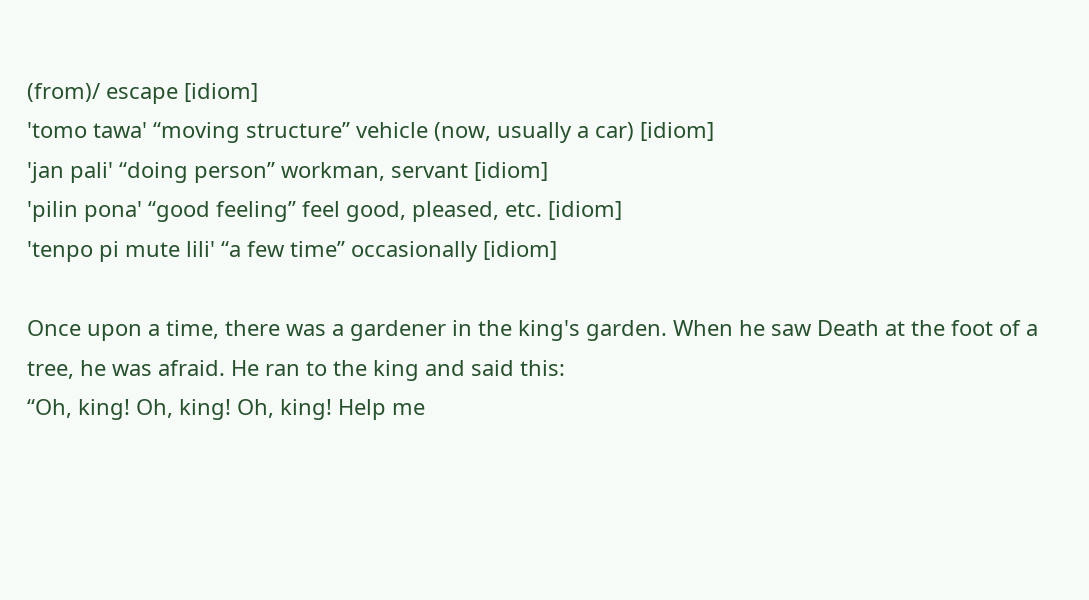(from)/ escape [idiom]
'tomo tawa' “moving structure” vehicle (now, usually a car) [idiom]
'jan pali' “doing person” workman, servant [idiom]
'pilin pona' “good feeling” feel good, pleased, etc. [idiom]
'tenpo pi mute lili' “a few time” occasionally [idiom]

Once upon a time, there was a gardener in the king's garden. When he saw Death at the foot of a tree, he was afraid. He ran to the king and said this:
“Oh, king! Oh, king! Oh, king! Help me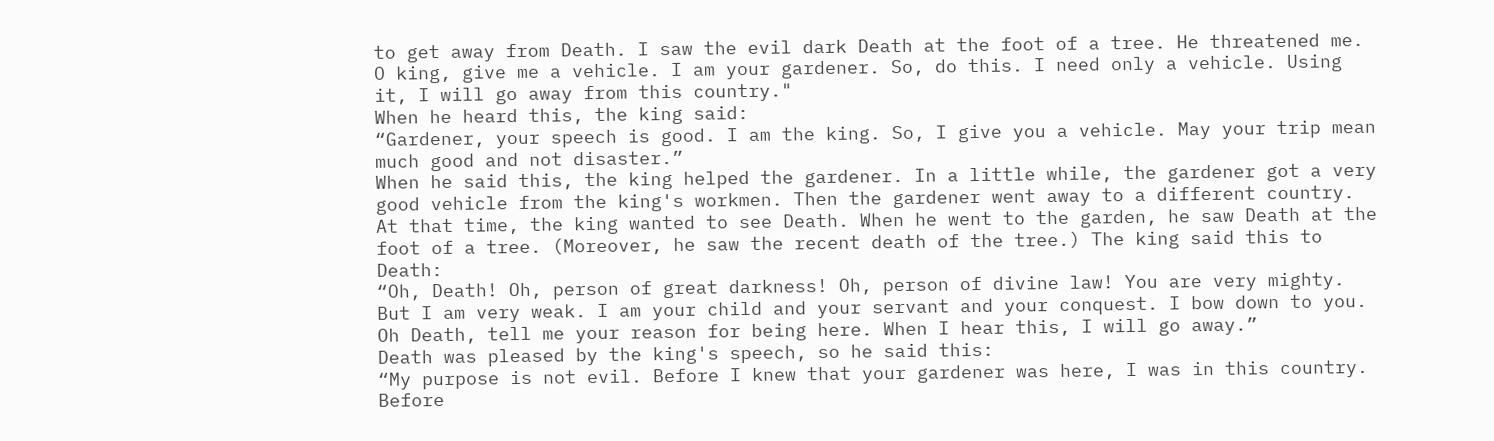to get away from Death. I saw the evil dark Death at the foot of a tree. He threatened me. O king, give me a vehicle. I am your gardener. So, do this. I need only a vehicle. Using it, I will go away from this country."
When he heard this, the king said:
“Gardener, your speech is good. I am the king. So, I give you a vehicle. May your trip mean much good and not disaster.”
When he said this, the king helped the gardener. In a little while, the gardener got a very good vehicle from the king's workmen. Then the gardener went away to a different country.
At that time, the king wanted to see Death. When he went to the garden, he saw Death at the foot of a tree. (Moreover, he saw the recent death of the tree.) The king said this to Death:
“Oh, Death! Oh, person of great darkness! Oh, person of divine law! You are very mighty. But I am very weak. I am your child and your servant and your conquest. I bow down to you. Oh Death, tell me your reason for being here. When I hear this, I will go away.”
Death was pleased by the king's speech, so he said this:
“My purpose is not evil. Before I knew that your gardener was here, I was in this country. Before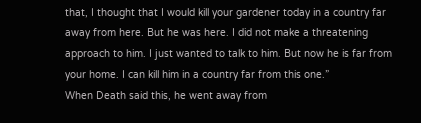that, I thought that I would kill your gardener today in a country far away from here. But he was here. I did not make a threatening approach to him. I just wanted to talk to him. But now he is far from your home. I can kill him in a country far from this one.”
When Death said this, he went away from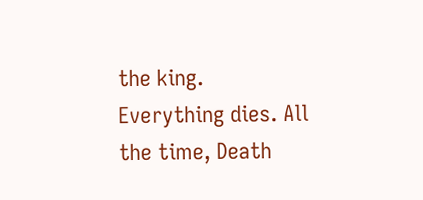the king.
Everything dies. All the time, Death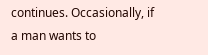continues. Occasionally, if a man wants to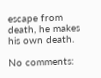escape from death, he makes his own death.

No comments: